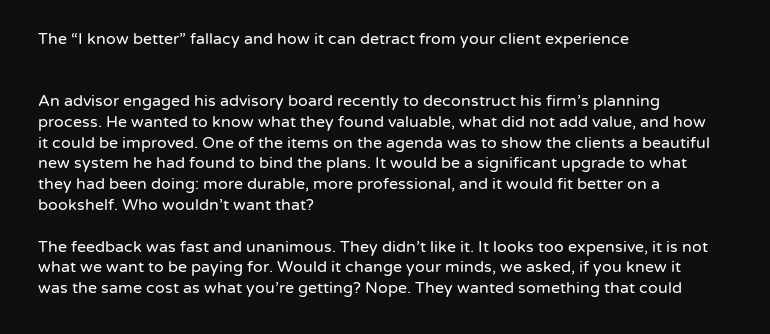The “I know better” fallacy and how it can detract from your client experience


An advisor engaged his advisory board recently to deconstruct his firm’s planning process. He wanted to know what they found valuable, what did not add value, and how it could be improved. One of the items on the agenda was to show the clients a beautiful new system he had found to bind the plans. It would be a significant upgrade to what they had been doing: more durable, more professional, and it would fit better on a bookshelf. Who wouldn’t want that?

The feedback was fast and unanimous. They didn’t like it. It looks too expensive, it is not what we want to be paying for. Would it change your minds, we asked, if you knew it was the same cost as what you’re getting? Nope. They wanted something that could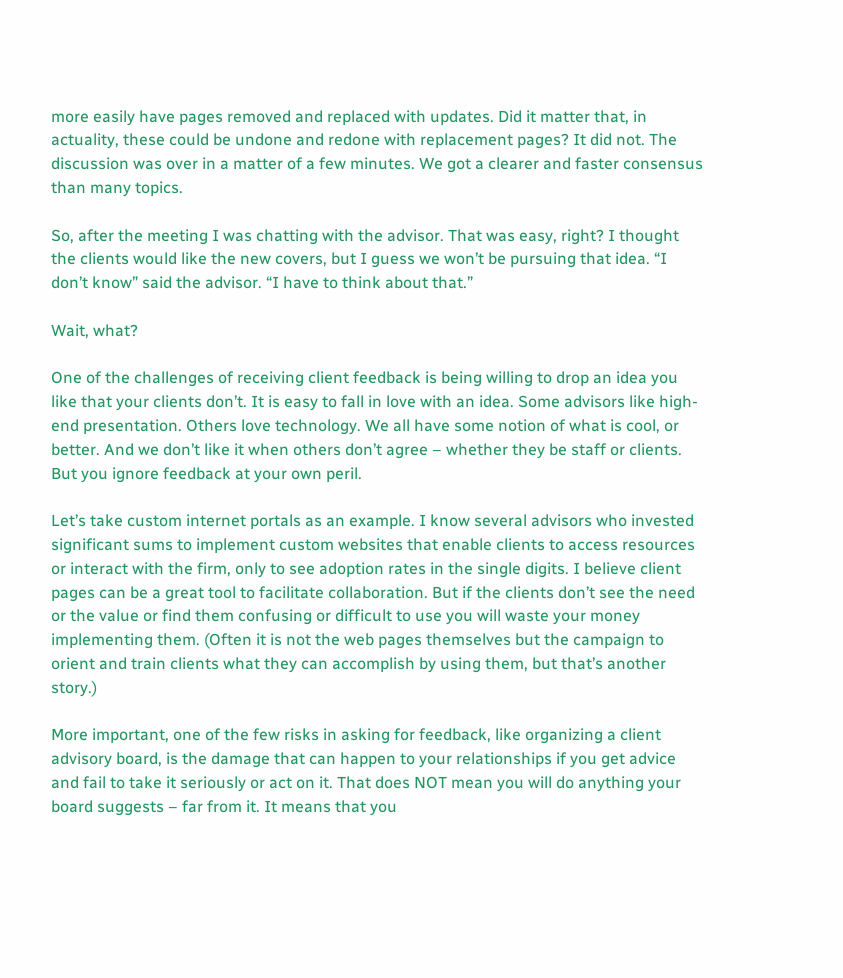more easily have pages removed and replaced with updates. Did it matter that, in actuality, these could be undone and redone with replacement pages? It did not. The discussion was over in a matter of a few minutes. We got a clearer and faster consensus than many topics.

So, after the meeting I was chatting with the advisor. That was easy, right? I thought the clients would like the new covers, but I guess we won’t be pursuing that idea. “I don’t know” said the advisor. “I have to think about that.”

Wait, what?

One of the challenges of receiving client feedback is being willing to drop an idea you like that your clients don’t. It is easy to fall in love with an idea. Some advisors like high-end presentation. Others love technology. We all have some notion of what is cool, or better. And we don’t like it when others don’t agree – whether they be staff or clients. But you ignore feedback at your own peril.

Let’s take custom internet portals as an example. I know several advisors who invested significant sums to implement custom websites that enable clients to access resources or interact with the firm, only to see adoption rates in the single digits. I believe client pages can be a great tool to facilitate collaboration. But if the clients don’t see the need or the value or find them confusing or difficult to use you will waste your money implementing them. (Often it is not the web pages themselves but the campaign to orient and train clients what they can accomplish by using them, but that’s another story.)

More important, one of the few risks in asking for feedback, like organizing a client advisory board, is the damage that can happen to your relationships if you get advice and fail to take it seriously or act on it. That does NOT mean you will do anything your board suggests – far from it. It means that you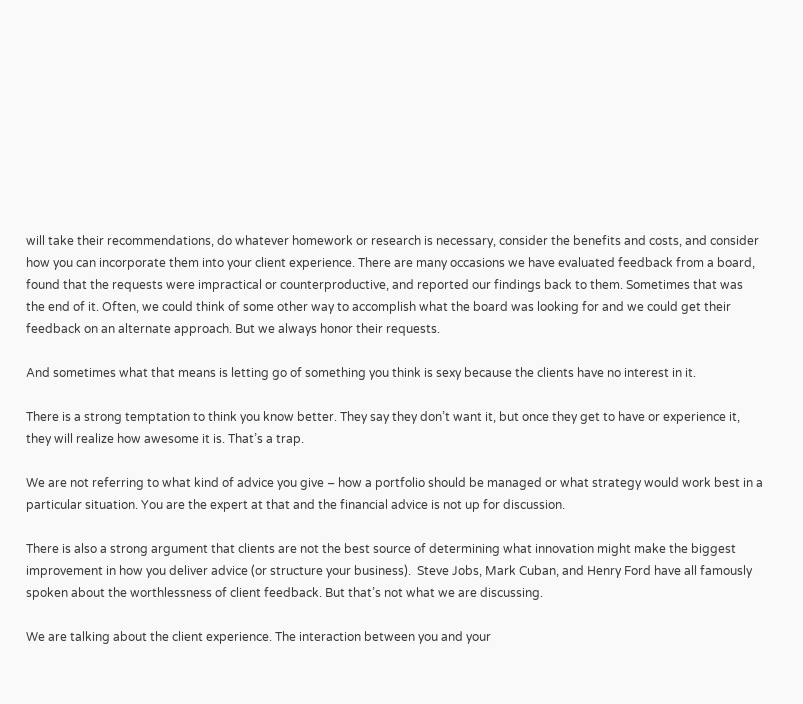will take their recommendations, do whatever homework or research is necessary, consider the benefits and costs, and consider how you can incorporate them into your client experience. There are many occasions we have evaluated feedback from a board, found that the requests were impractical or counterproductive, and reported our findings back to them. Sometimes that was the end of it. Often, we could think of some other way to accomplish what the board was looking for and we could get their feedback on an alternate approach. But we always honor their requests.

And sometimes what that means is letting go of something you think is sexy because the clients have no interest in it.

There is a strong temptation to think you know better. They say they don’t want it, but once they get to have or experience it, they will realize how awesome it is. That’s a trap.

We are not referring to what kind of advice you give – how a portfolio should be managed or what strategy would work best in a particular situation. You are the expert at that and the financial advice is not up for discussion.

There is also a strong argument that clients are not the best source of determining what innovation might make the biggest improvement in how you deliver advice (or structure your business).  Steve Jobs, Mark Cuban, and Henry Ford have all famously spoken about the worthlessness of client feedback. But that’s not what we are discussing.

We are talking about the client experience. The interaction between you and your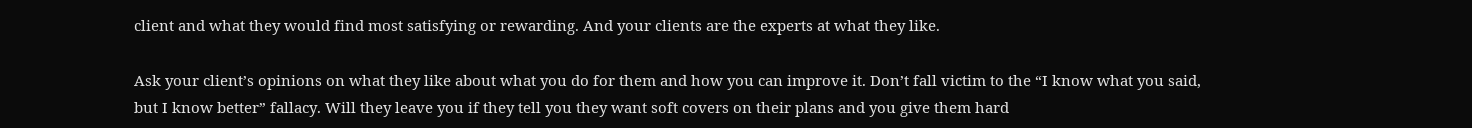client and what they would find most satisfying or rewarding. And your clients are the experts at what they like.

Ask your client’s opinions on what they like about what you do for them and how you can improve it. Don’t fall victim to the “I know what you said, but I know better” fallacy. Will they leave you if they tell you they want soft covers on their plans and you give them hard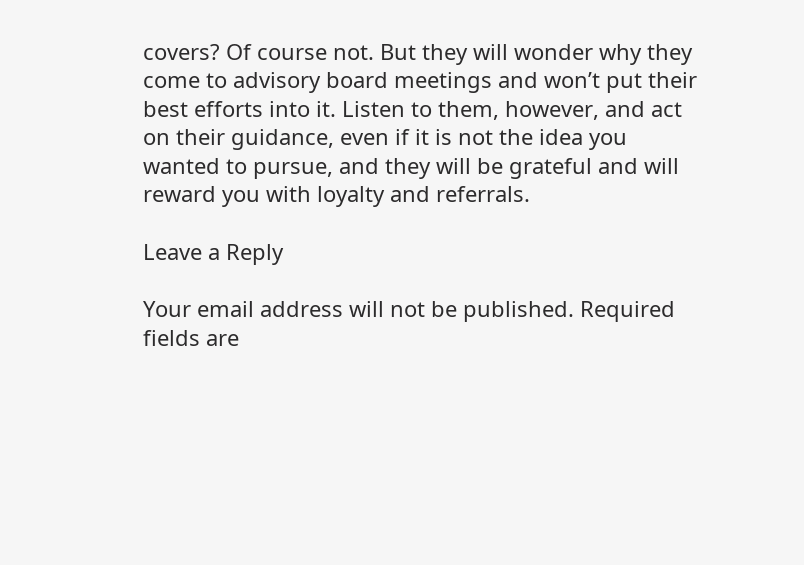covers? Of course not. But they will wonder why they come to advisory board meetings and won’t put their best efforts into it. Listen to them, however, and act on their guidance, even if it is not the idea you wanted to pursue, and they will be grateful and will reward you with loyalty and referrals.

Leave a Reply

Your email address will not be published. Required fields are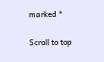marked *

Scroll to top